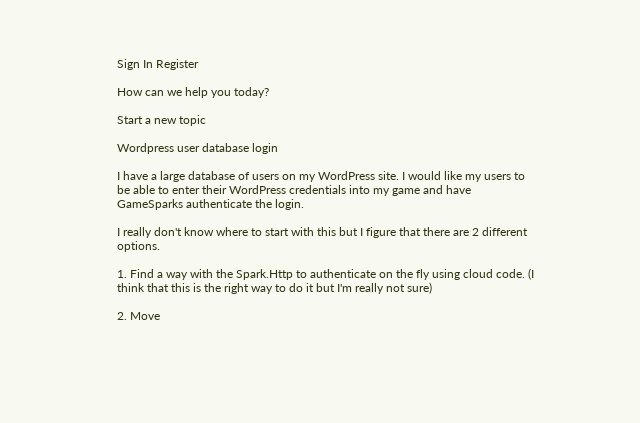Sign In Register

How can we help you today?

Start a new topic

Wordpress user database login

I have a large database of users on my WordPress site. I would like my users to be able to enter their WordPress credentials into my game and have GameSparks authenticate the login.

I really don't know where to start with this but I figure that there are 2 different options.

1. Find a way with the Spark.Http to authenticate on the fly using cloud code. (I think that this is the right way to do it but I'm really not sure)

2. Move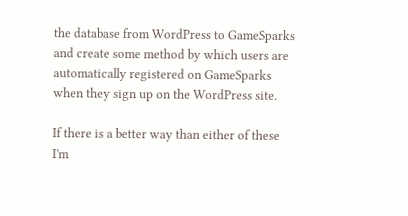the database from WordPress to GameSparks and create some method by which users are automatically registered on GameSparks when they sign up on the WordPress site.

If there is a better way than either of these I'm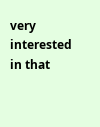very interested in that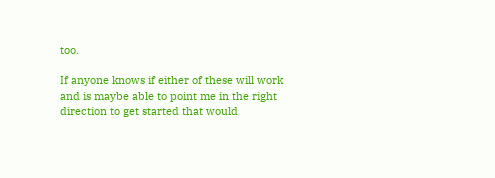too.

If anyone knows if either of these will work and is maybe able to point me in the right direction to get started that would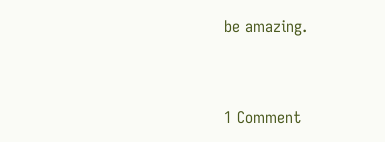be amazing.



1 Comment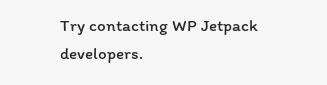Try contacting WP Jetpack developers.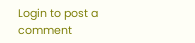Login to post a comment